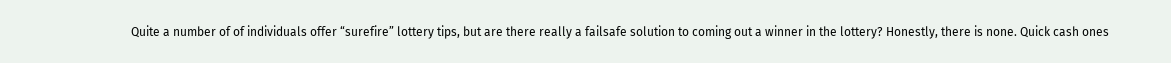Quite a number of of individuals offer “surefire” lottery tips, but are there really a failsafe solution to coming out a winner in the lottery? Honestly, there is none. Quick cash ones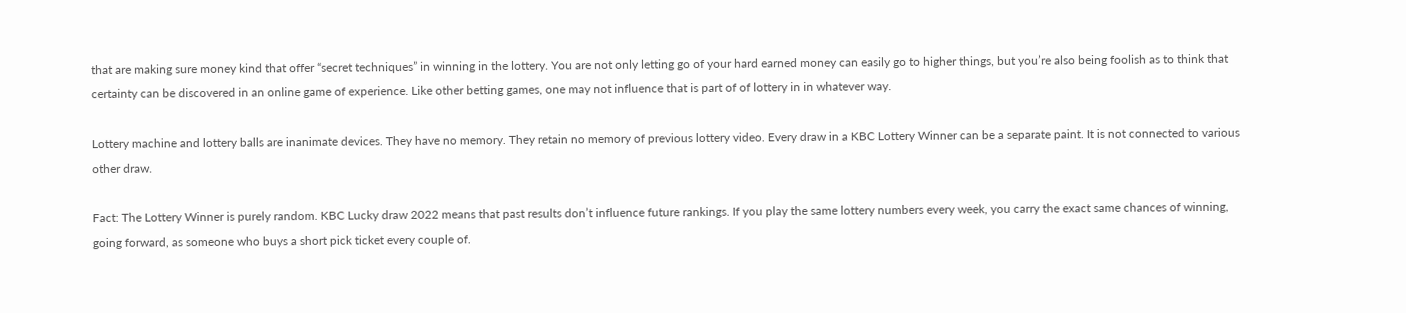that are making sure money kind that offer “secret techniques” in winning in the lottery. You are not only letting go of your hard earned money can easily go to higher things, but you’re also being foolish as to think that certainty can be discovered in an online game of experience. Like other betting games, one may not influence that is part of of lottery in in whatever way.

Lottery machine and lottery balls are inanimate devices. They have no memory. They retain no memory of previous lottery video. Every draw in a KBC Lottery Winner can be a separate paint. It is not connected to various other draw.

Fact: The Lottery Winner is purely random. KBC Lucky draw 2022 means that past results don’t influence future rankings. If you play the same lottery numbers every week, you carry the exact same chances of winning, going forward, as someone who buys a short pick ticket every couple of.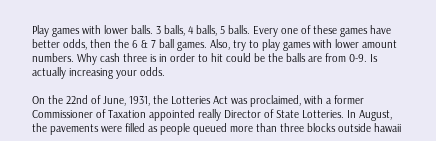Play games with lower balls. 3 balls, 4 balls, 5 balls. Every one of these games have better odds, then the 6 & 7 ball games. Also, try to play games with lower amount numbers. Why cash three is in order to hit could be the balls are from 0-9. Is actually increasing your odds.

On the 22nd of June, 1931, the Lotteries Act was proclaimed, with a former Commissioner of Taxation appointed really Director of State Lotteries. In August, the pavements were filled as people queued more than three blocks outside hawaii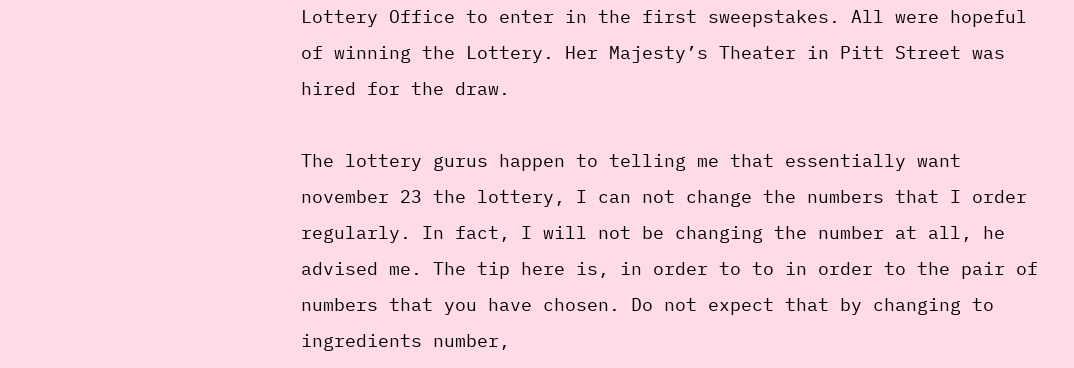Lottery Office to enter in the first sweepstakes. All were hopeful of winning the Lottery. Her Majesty’s Theater in Pitt Street was hired for the draw.

The lottery gurus happen to telling me that essentially want november 23 the lottery, I can not change the numbers that I order regularly. In fact, I will not be changing the number at all, he advised me. The tip here is, in order to to in order to the pair of numbers that you have chosen. Do not expect that by changing to ingredients number,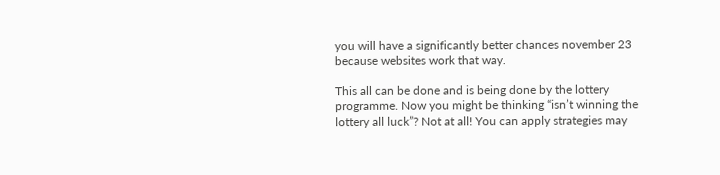you will have a significantly better chances november 23 because websites work that way.

This all can be done and is being done by the lottery programme. Now you might be thinking “isn’t winning the lottery all luck”? Not at all! You can apply strategies may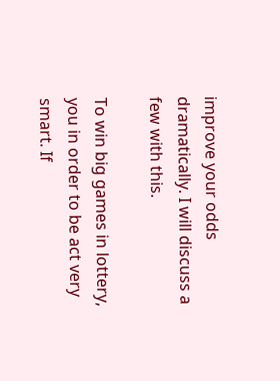improve your odds dramatically. I will discuss a few with this.

To win big games in lottery, you in order to be act very smart. If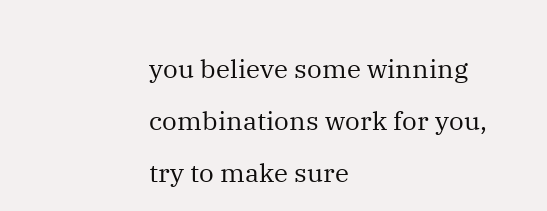you believe some winning combinations work for you, try to make sure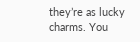they’re as lucky charms. You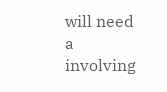will need a involving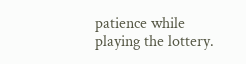patience while playing the lottery.